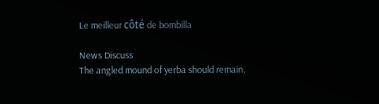Le meilleur côté de bombilla

News Discuss
The angled mound of yerba should remain,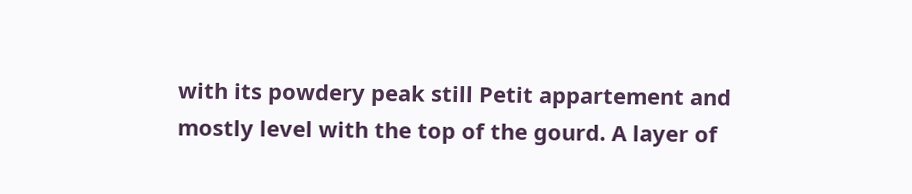with its powdery peak still Petit appartement and mostly level with the top of the gourd. A layer of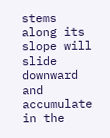stems along its slope will slide downward and accumulate in the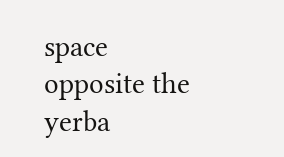space opposite the yerba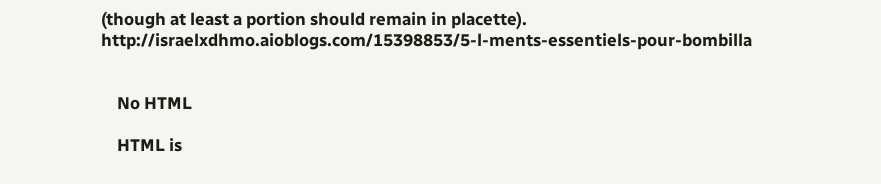(though at least a portion should remain in placette). http://israelxdhmo.aioblogs.com/15398853/5-l-ments-essentiels-pour-bombilla


    No HTML

    HTML is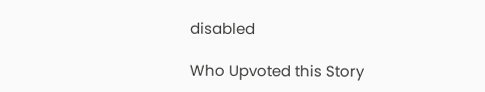disabled

Who Upvoted this Story